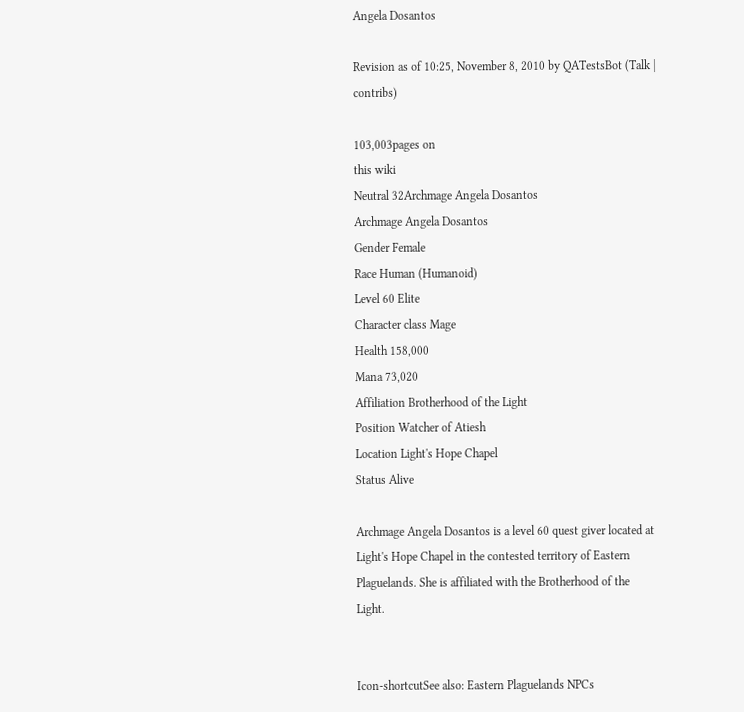Angela Dosantos

Revision as of 10:25, November 8, 2010 by QATestsBot (Talk | contribs)

103,003pages on
this wiki
Neutral 32Archmage Angela Dosantos
Archmage Angela Dosantos
Gender Female
Race Human (Humanoid)
Level 60 Elite
Character class Mage
Health 158,000
Mana 73,020
Affiliation Brotherhood of the Light
Position Watcher of Atiesh
Location Light's Hope Chapel
Status Alive

Archmage Angela Dosantos is a level 60 quest giver located at Light's Hope Chapel in the contested territory of Eastern Plaguelands. She is affiliated with the Brotherhood of the Light.


Icon-shortcutSee also: Eastern Plaguelands NPCs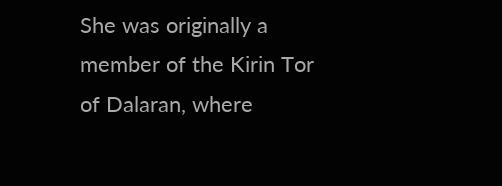She was originally a member of the Kirin Tor of Dalaran, where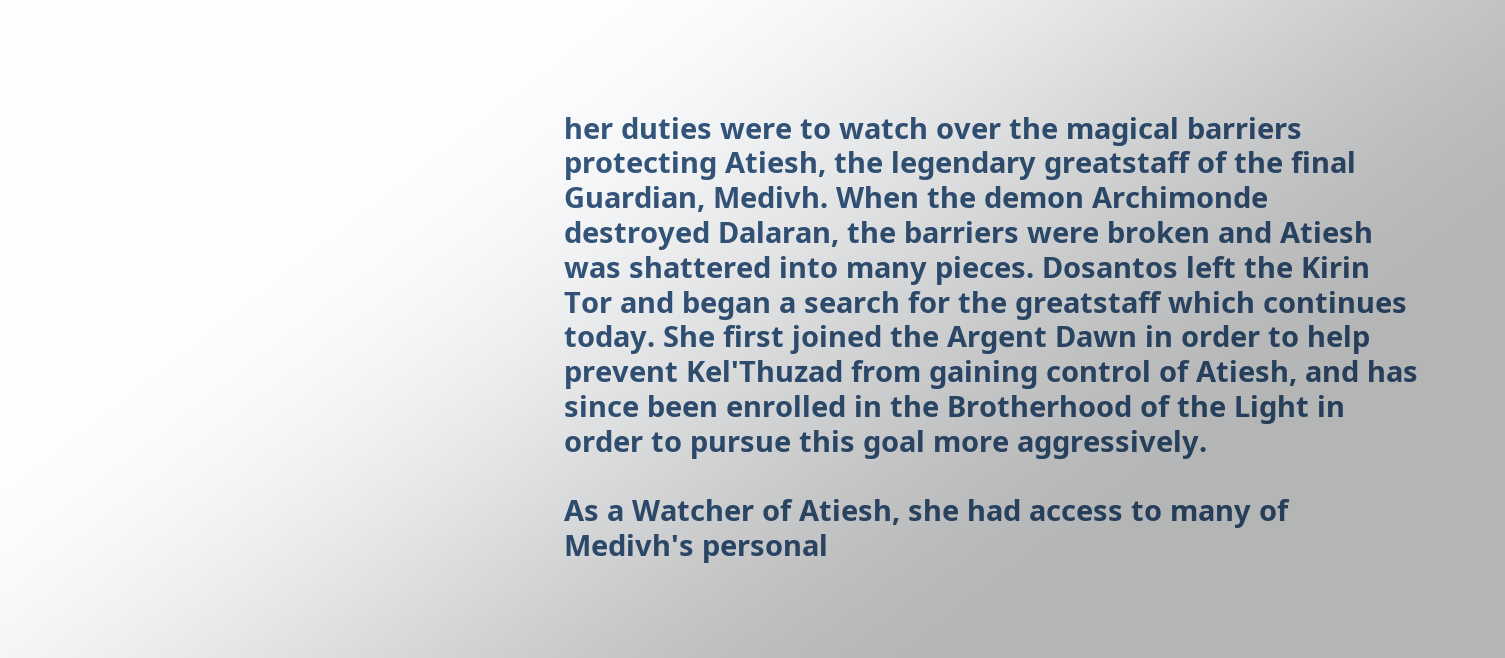her duties were to watch over the magical barriers protecting Atiesh, the legendary greatstaff of the final Guardian, Medivh. When the demon Archimonde destroyed Dalaran, the barriers were broken and Atiesh was shattered into many pieces. Dosantos left the Kirin Tor and began a search for the greatstaff which continues today. She first joined the Argent Dawn in order to help prevent Kel'Thuzad from gaining control of Atiesh, and has since been enrolled in the Brotherhood of the Light in order to pursue this goal more aggressively.

As a Watcher of Atiesh, she had access to many of Medivh's personal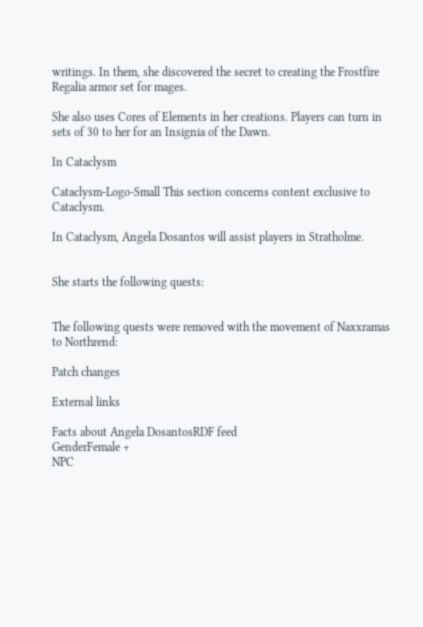writings. In them, she discovered the secret to creating the Frostfire Regalia armor set for mages.

She also uses Cores of Elements in her creations. Players can turn in sets of 30 to her for an Insignia of the Dawn.

In Cataclysm

Cataclysm-Logo-Small This section concerns content exclusive to Cataclysm.

In Cataclysm, Angela Dosantos will assist players in Stratholme.


She starts the following quests:


The following quests were removed with the movement of Naxxramas to Northrend:

Patch changes

External links

Facts about Angela DosantosRDF feed
GenderFemale +
NPC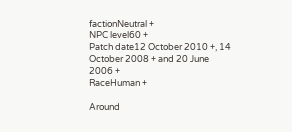factionNeutral +
NPC level60 +
Patch date12 October 2010 +, 14 October 2008 + and 20 June 2006 +
RaceHuman +

Around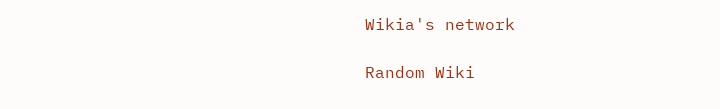Wikia's network

Random Wiki